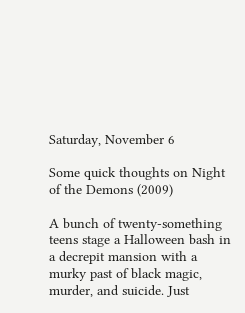Saturday, November 6

Some quick thoughts on Night of the Demons (2009)

A bunch of twenty-something teens stage a Halloween bash in a decrepit mansion with a murky past of black magic, murder, and suicide. Just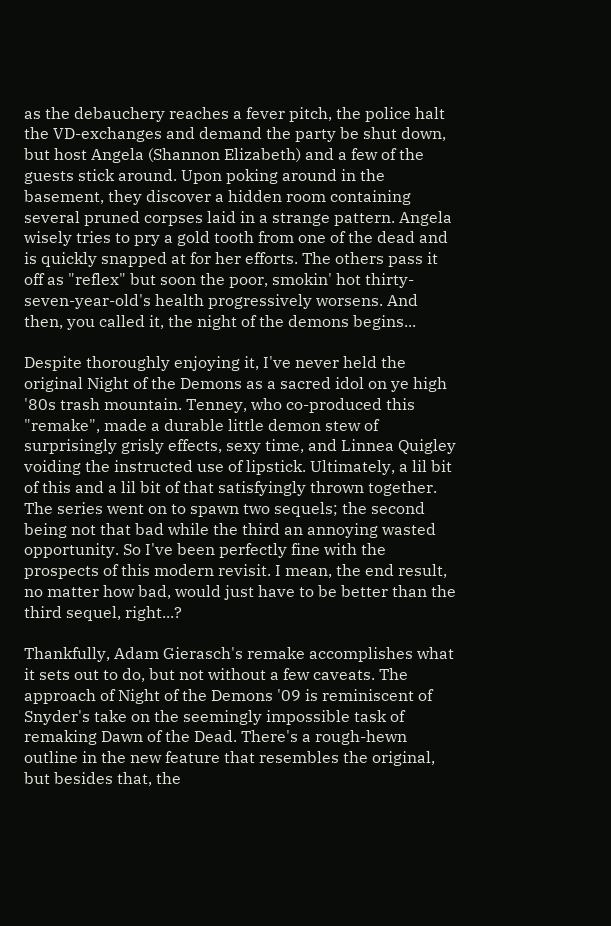as the debauchery reaches a fever pitch, the police halt the VD-exchanges and demand the party be shut down, but host Angela (Shannon Elizabeth) and a few of the guests stick around. Upon poking around in the basement, they discover a hidden room containing several pruned corpses laid in a strange pattern. Angela wisely tries to pry a gold tooth from one of the dead and is quickly snapped at for her efforts. The others pass it off as "reflex" but soon the poor, smokin' hot thirty-seven-year-old's health progressively worsens. And then, you called it, the night of the demons begins...

Despite thoroughly enjoying it, I've never held the original Night of the Demons as a sacred idol on ye high '80s trash mountain. Tenney, who co-produced this "remake", made a durable little demon stew of surprisingly grisly effects, sexy time, and Linnea Quigley voiding the instructed use of lipstick. Ultimately, a lil bit of this and a lil bit of that satisfyingly thrown together. The series went on to spawn two sequels; the second being not that bad while the third an annoying wasted opportunity. So I've been perfectly fine with the prospects of this modern revisit. I mean, the end result, no matter how bad, would just have to be better than the third sequel, right...?

Thankfully, Adam Gierasch's remake accomplishes what it sets out to do, but not without a few caveats. The approach of Night of the Demons '09 is reminiscent of Snyder's take on the seemingly impossible task of remaking Dawn of the Dead. There's a rough-hewn outline in the new feature that resembles the original, but besides that, the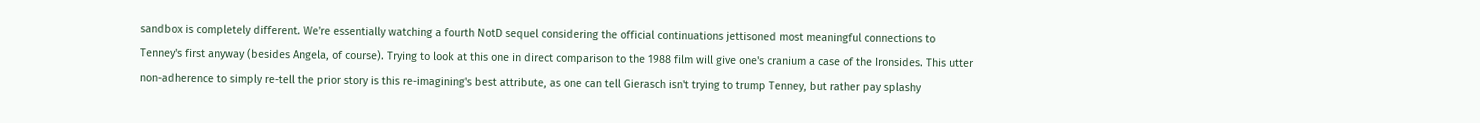sandbox is completely different. We're essentially watching a fourth NotD sequel considering the official continuations jettisoned most meaningful connections to Tenney's first anyway (besides Angela, of course). Trying to look at this one in direct comparison to the 1988 film will give one's cranium a case of the Ironsides. This utter non-adherence to simply re-tell the prior story is this re-imagining's best attribute, as one can tell Gierasch isn't trying to trump Tenney, but rather pay splashy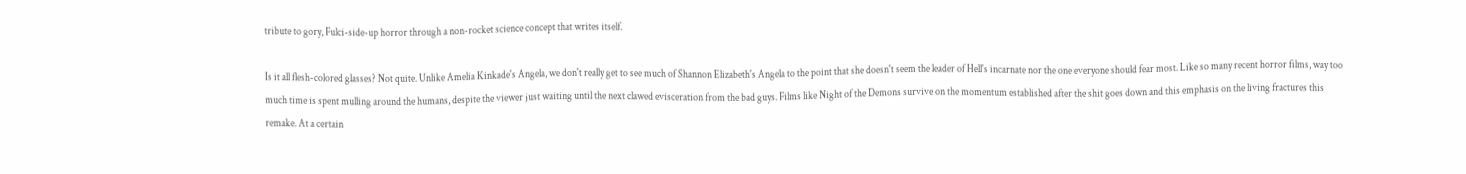tribute to gory, Fulci-side-up horror through a non-rocket science concept that writes itself.

Is it all flesh-colored glasses? Not quite. Unlike Amelia Kinkade's Angela, we don't really get to see much of Shannon Elizabeth's Angela to the point that she doesn't seem the leader of Hell's incarnate nor the one everyone should fear most. Like so many recent horror films, way too much time is spent mulling around the humans, despite the viewer just waiting until the next clawed evisceration from the bad guys. Films like Night of the Demons survive on the momentum established after the shit goes down and this emphasis on the living fractures this remake. At a certain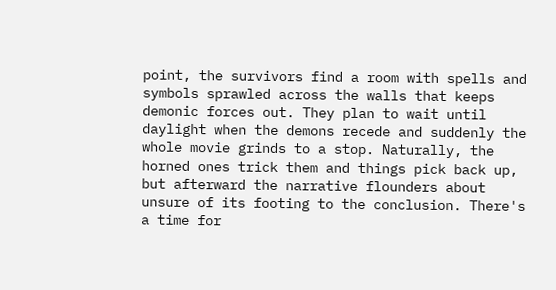point, the survivors find a room with spells and symbols sprawled across the walls that keeps demonic forces out. They plan to wait until daylight when the demons recede and suddenly the whole movie grinds to a stop. Naturally, the horned ones trick them and things pick back up, but afterward the narrative flounders about unsure of its footing to the conclusion. There's a time for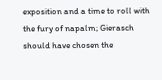exposition and a time to roll with the fury of napalm; Gierasch should have chosen the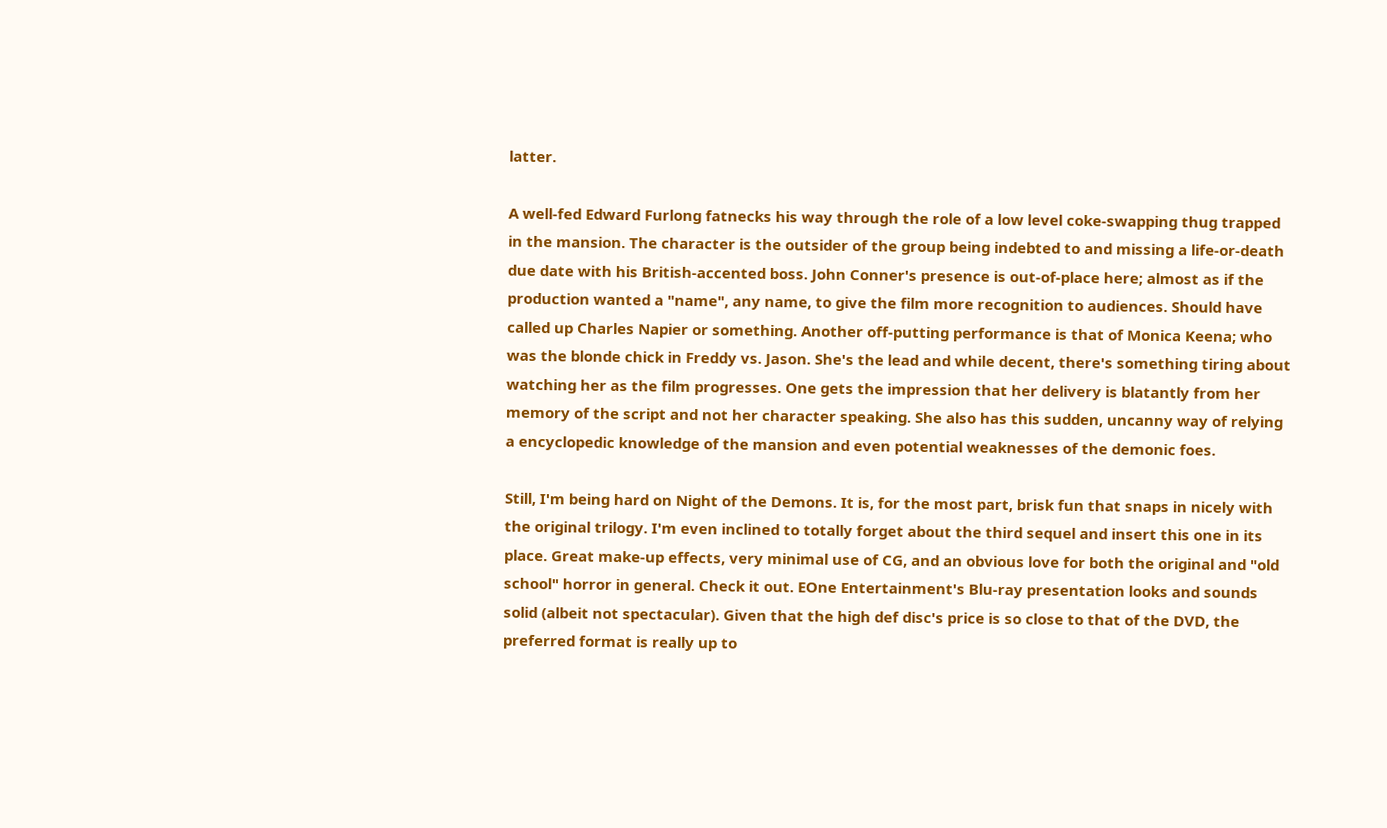latter.

A well-fed Edward Furlong fatnecks his way through the role of a low level coke-swapping thug trapped in the mansion. The character is the outsider of the group being indebted to and missing a life-or-death due date with his British-accented boss. John Conner's presence is out-of-place here; almost as if the production wanted a "name", any name, to give the film more recognition to audiences. Should have called up Charles Napier or something. Another off-putting performance is that of Monica Keena; who was the blonde chick in Freddy vs. Jason. She's the lead and while decent, there's something tiring about watching her as the film progresses. One gets the impression that her delivery is blatantly from her memory of the script and not her character speaking. She also has this sudden, uncanny way of relying a encyclopedic knowledge of the mansion and even potential weaknesses of the demonic foes.

Still, I'm being hard on Night of the Demons. It is, for the most part, brisk fun that snaps in nicely with the original trilogy. I'm even inclined to totally forget about the third sequel and insert this one in its place. Great make-up effects, very minimal use of CG, and an obvious love for both the original and "old school" horror in general. Check it out. EOne Entertainment's Blu-ray presentation looks and sounds solid (albeit not spectacular). Given that the high def disc's price is so close to that of the DVD, the preferred format is really up to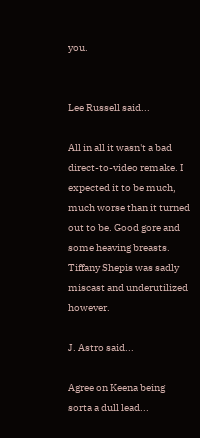you.


Lee Russell said...

All in all it wasn't a bad direct-to-video remake. I expected it to be much, much worse than it turned out to be. Good gore and some heaving breasts. Tiffany Shepis was sadly miscast and underutilized however.

J. Astro said...

Agree on Keena being sorta a dull lead...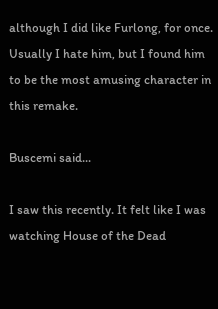although I did like Furlong, for once. Usually I hate him, but I found him to be the most amusing character in this remake.

Buscemi said...

I saw this recently. It felt like I was watching House of the Dead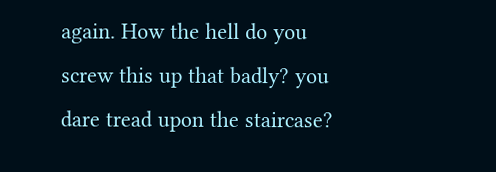again. How the hell do you screw this up that badly? you dare tread upon the staircase?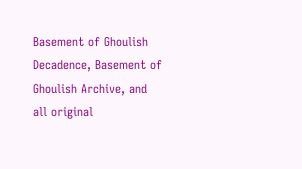Basement of Ghoulish Decadence, Basement of Ghoulish Archive, and all original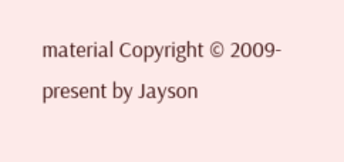material Copyright © 2009-present by Jayson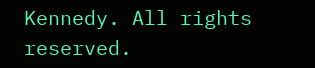Kennedy. All rights reserved.